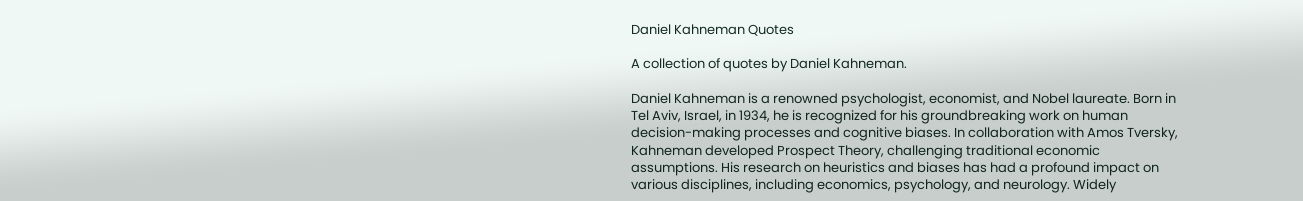Daniel Kahneman Quotes

A collection of quotes by Daniel Kahneman.

Daniel Kahneman is a renowned psychologist, economist, and Nobel laureate. Born in Tel Aviv, Israel, in 1934, he is recognized for his groundbreaking work on human decision-making processes and cognitive biases. In collaboration with Amos Tversky, Kahneman developed Prospect Theory, challenging traditional economic assumptions. His research on heuristics and biases has had a profound impact on various disciplines, including economics, psychology, and neurology. Widely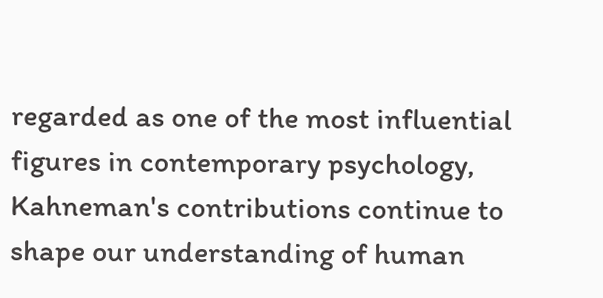regarded as one of the most influential figures in contemporary psychology, Kahneman's contributions continue to shape our understanding of human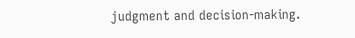judgment and decision-making.